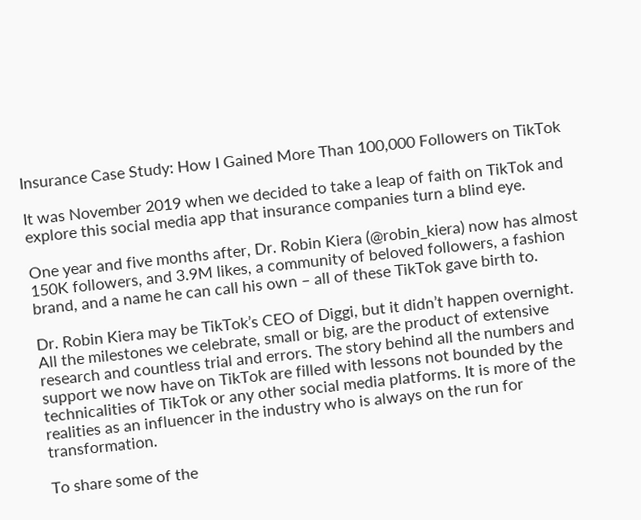Insurance Case Study: How I Gained More Than 100,000 Followers on TikTok

It was November 2019 when we decided to take a leap of faith on TikTok and explore this social media app that insurance companies turn a blind eye.

One year and five months after, Dr. Robin Kiera (@robin_kiera) now has almost 150K followers, and 3.9M likes, a community of beloved followers, a fashion brand, and a name he can call his own – all of these TikTok gave birth to.

Dr. Robin Kiera may be TikTok’s CEO of Diggi, but it didn’t happen overnight. All the milestones we celebrate, small or big, are the product of extensive research and countless trial and errors. The story behind all the numbers and support we now have on TikTok are filled with lessons not bounded by the technicalities of TikTok or any other social media platforms. It is more of the realities as an influencer in the industry who is always on the run for transformation.

To share some of the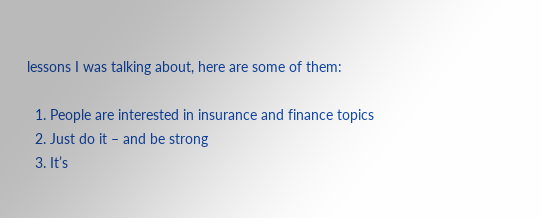lessons I was talking about, here are some of them:

  1. People are interested in insurance and finance topics
  2. Just do it – and be strong
  3. It’s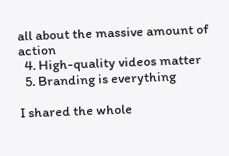all about the massive amount of action
  4. High-quality videos matter
  5. Branding is everything

I shared the whole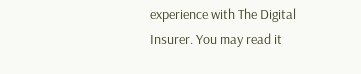experience with The Digital Insurer. You may read it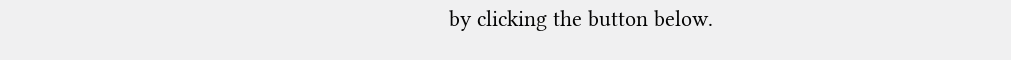by clicking the button below.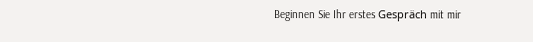Beginnen Sie Ihr erstes Gespräch mit mir